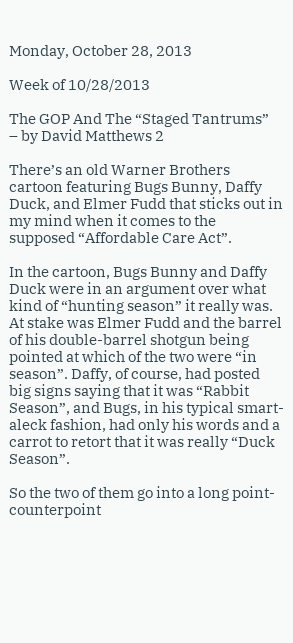Monday, October 28, 2013

Week of 10/28/2013

The GOP And The “Staged Tantrums”
– by David Matthews 2

There’s an old Warner Brothers cartoon featuring Bugs Bunny, Daffy Duck, and Elmer Fudd that sticks out in my mind when it comes to the supposed “Affordable Care Act”.

In the cartoon, Bugs Bunny and Daffy Duck were in an argument over what kind of “hunting season” it really was.  At stake was Elmer Fudd and the barrel of his double-barrel shotgun being pointed at which of the two were “in season”. Daffy, of course, had posted big signs saying that it was “Rabbit Season”, and Bugs, in his typical smart-aleck fashion, had only his words and a carrot to retort that it was really “Duck Season”.

So the two of them go into a long point-counterpoint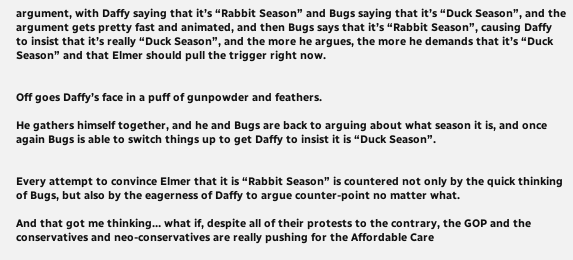argument, with Daffy saying that it’s “Rabbit Season” and Bugs saying that it’s “Duck Season”, and the argument gets pretty fast and animated, and then Bugs says that it’s “Rabbit Season”, causing Daffy to insist that it’s really “Duck Season”, and the more he argues, the more he demands that it’s “Duck Season” and that Elmer should pull the trigger right now.


Off goes Daffy’s face in a puff of gunpowder and feathers.

He gathers himself together, and he and Bugs are back to arguing about what season it is, and once again Bugs is able to switch things up to get Daffy to insist it is “Duck Season”.


Every attempt to convince Elmer that it is “Rabbit Season” is countered not only by the quick thinking of Bugs, but also by the eagerness of Daffy to argue counter-point no matter what.

And that got me thinking… what if, despite all of their protests to the contrary, the GOP and the conservatives and neo-conservatives are really pushing for the Affordable Care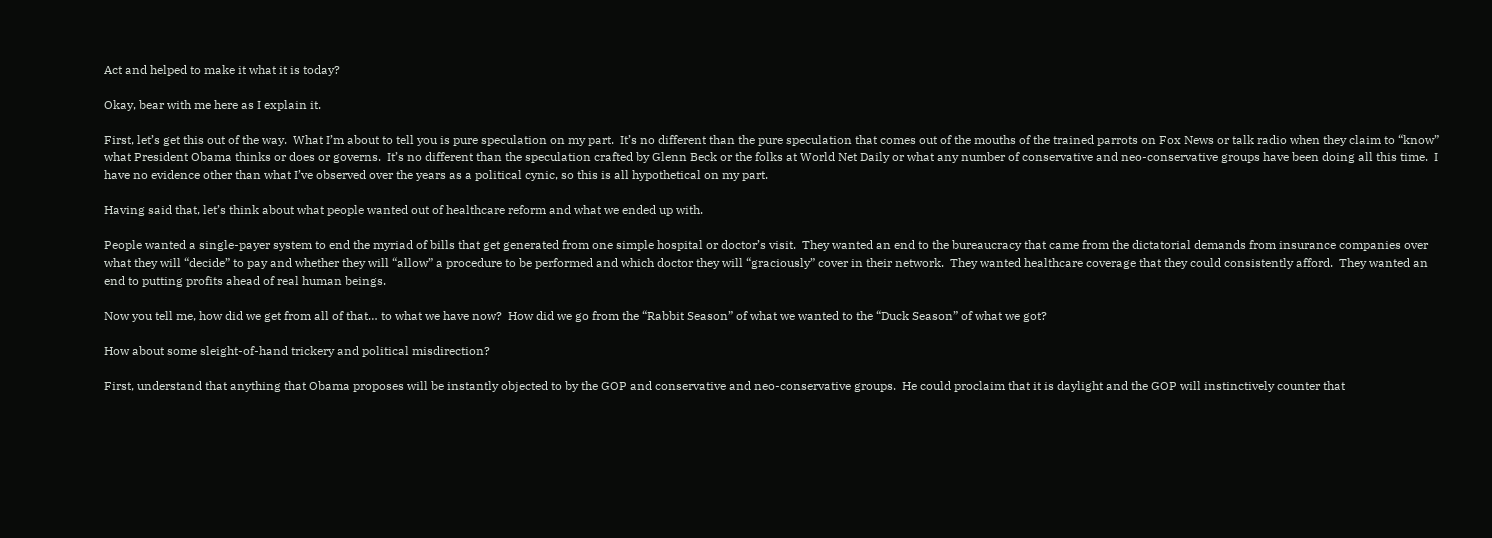Act and helped to make it what it is today?

Okay, bear with me here as I explain it.

First, let’s get this out of the way.  What I’m about to tell you is pure speculation on my part.  It’s no different than the pure speculation that comes out of the mouths of the trained parrots on Fox News or talk radio when they claim to “know” what President Obama thinks or does or governs.  It’s no different than the speculation crafted by Glenn Beck or the folks at World Net Daily or what any number of conservative and neo-conservative groups have been doing all this time.  I have no evidence other than what I’ve observed over the years as a political cynic, so this is all hypothetical on my part.

Having said that, let’s think about what people wanted out of healthcare reform and what we ended up with.

People wanted a single-payer system to end the myriad of bills that get generated from one simple hospital or doctor’s visit.  They wanted an end to the bureaucracy that came from the dictatorial demands from insurance companies over what they will “decide” to pay and whether they will “allow” a procedure to be performed and which doctor they will “graciously” cover in their network.  They wanted healthcare coverage that they could consistently afford.  They wanted an end to putting profits ahead of real human beings.

Now you tell me, how did we get from all of that… to what we have now?  How did we go from the “Rabbit Season” of what we wanted to the “Duck Season” of what we got?

How about some sleight-of-hand trickery and political misdirection?

First, understand that anything that Obama proposes will be instantly objected to by the GOP and conservative and neo-conservative groups.  He could proclaim that it is daylight and the GOP will instinctively counter that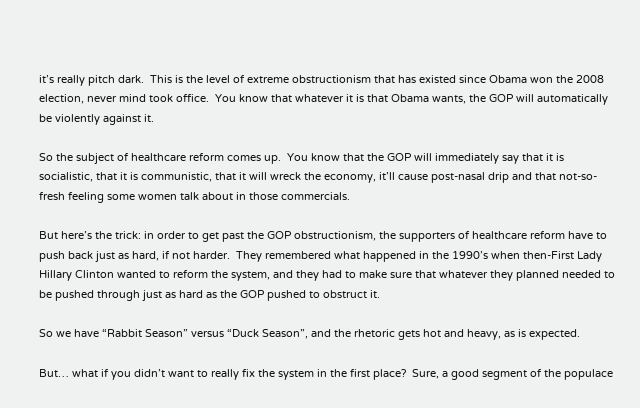it’s really pitch dark.  This is the level of extreme obstructionism that has existed since Obama won the 2008 election, never mind took office.  You know that whatever it is that Obama wants, the GOP will automatically be violently against it.

So the subject of healthcare reform comes up.  You know that the GOP will immediately say that it is socialistic, that it is communistic, that it will wreck the economy, it’ll cause post-nasal drip and that not-so-fresh feeling some women talk about in those commercials.

But here’s the trick: in order to get past the GOP obstructionism, the supporters of healthcare reform have to push back just as hard, if not harder.  They remembered what happened in the 1990’s when then-First Lady Hillary Clinton wanted to reform the system, and they had to make sure that whatever they planned needed to be pushed through just as hard as the GOP pushed to obstruct it.

So we have “Rabbit Season” versus “Duck Season”, and the rhetoric gets hot and heavy, as is expected.

But… what if you didn’t want to really fix the system in the first place?  Sure, a good segment of the populace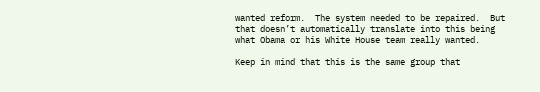wanted reform.  The system needed to be repaired.  But that doesn’t automatically translate into this being what Obama or his White House team really wanted.

Keep in mind that this is the same group that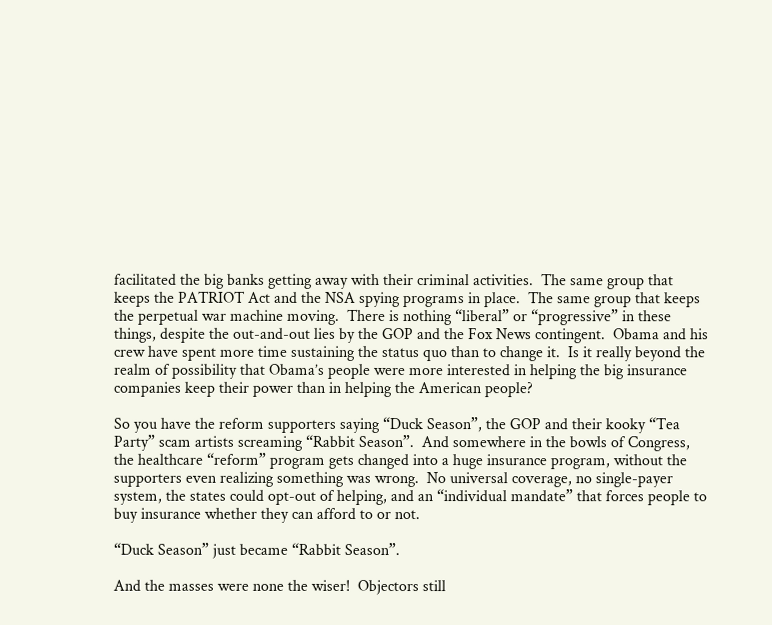facilitated the big banks getting away with their criminal activities.  The same group that keeps the PATRIOT Act and the NSA spying programs in place.  The same group that keeps the perpetual war machine moving.  There is nothing “liberal” or “progressive” in these things, despite the out-and-out lies by the GOP and the Fox News contingent.  Obama and his crew have spent more time sustaining the status quo than to change it.  Is it really beyond the realm of possibility that Obama’s people were more interested in helping the big insurance companies keep their power than in helping the American people?

So you have the reform supporters saying “Duck Season”, the GOP and their kooky “Tea Party” scam artists screaming “Rabbit Season”.  And somewhere in the bowls of Congress, the healthcare “reform” program gets changed into a huge insurance program, without the supporters even realizing something was wrong.  No universal coverage, no single-payer system, the states could opt-out of helping, and an “individual mandate” that forces people to buy insurance whether they can afford to or not.

“Duck Season” just became “Rabbit Season”.

And the masses were none the wiser!  Objectors still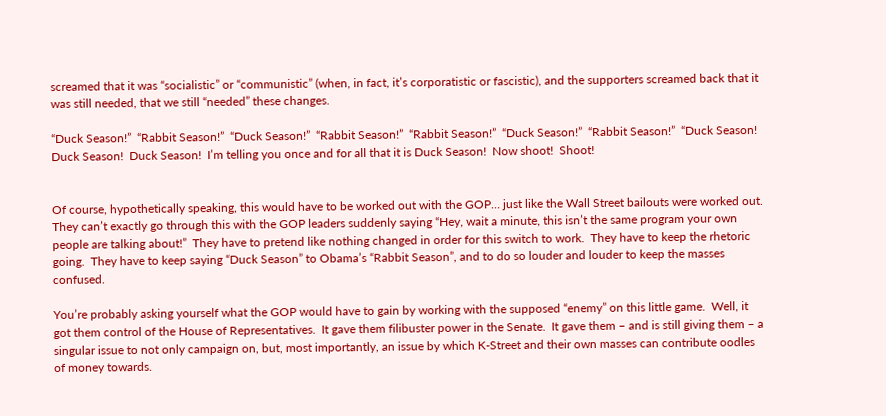screamed that it was “socialistic” or “communistic” (when, in fact, it’s corporatistic or fascistic), and the supporters screamed back that it was still needed, that we still “needed” these changes.

“Duck Season!”  “Rabbit Season!”  “Duck Season!”  “Rabbit Season!”  “Rabbit Season!”  “Duck Season!”  “Rabbit Season!”  “Duck Season! Duck Season!  Duck Season!  I’m telling you once and for all that it is Duck Season!  Now shoot!  Shoot!


Of course, hypothetically speaking, this would have to be worked out with the GOP… just like the Wall Street bailouts were worked out.  They can’t exactly go through this with the GOP leaders suddenly saying “Hey, wait a minute, this isn’t the same program your own people are talking about!”  They have to pretend like nothing changed in order for this switch to work.  They have to keep the rhetoric going.  They have to keep saying “Duck Season” to Obama’s “Rabbit Season”, and to do so louder and louder to keep the masses confused.

You’re probably asking yourself what the GOP would have to gain by working with the supposed “enemy” on this little game.  Well, it got them control of the House of Representatives.  It gave them filibuster power in the Senate.  It gave them – and is still giving them – a singular issue to not only campaign on, but, most importantly, an issue by which K-Street and their own masses can contribute oodles of money towards.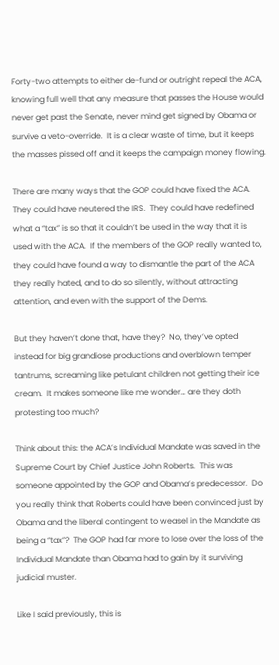Forty-two attempts to either de-fund or outright repeal the ACA, knowing full well that any measure that passes the House would never get past the Senate, never mind get signed by Obama or survive a veto-override.  It is a clear waste of time, but it keeps the masses pissed off and it keeps the campaign money flowing.

There are many ways that the GOP could have fixed the ACA.  They could have neutered the IRS.  They could have redefined what a “tax” is so that it couldn’t be used in the way that it is used with the ACA.  If the members of the GOP really wanted to, they could have found a way to dismantle the part of the ACA they really hated, and to do so silently, without attracting attention, and even with the support of the Dems.

But they haven’t done that, have they?  No, they’ve opted instead for big grandiose productions and overblown temper tantrums, screaming like petulant children not getting their ice cream.  It makes someone like me wonder… are they doth protesting too much?

Think about this: the ACA’s Individual Mandate was saved in the Supreme Court by Chief Justice John Roberts.  This was someone appointed by the GOP and Obama’s predecessor.  Do you really think that Roberts could have been convinced just by Obama and the liberal contingent to weasel in the Mandate as being a “tax”?  The GOP had far more to lose over the loss of the Individual Mandate than Obama had to gain by it surviving judicial muster.

Like I said previously, this is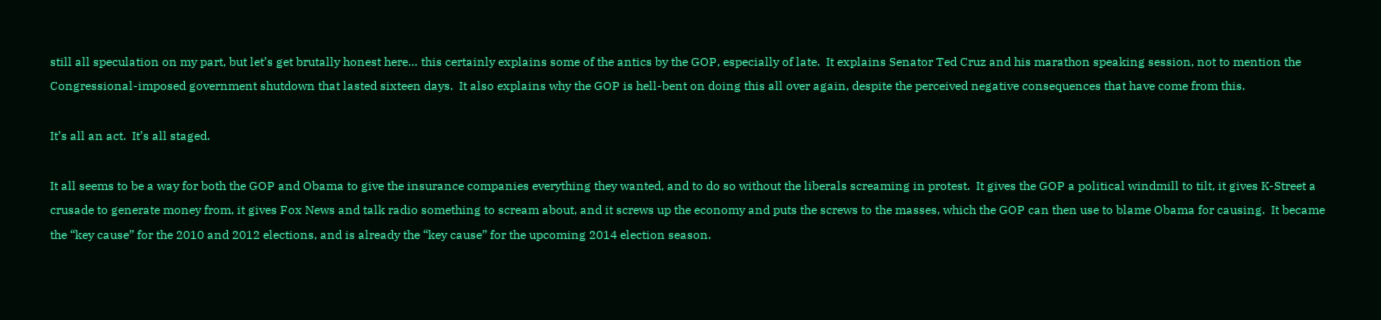still all speculation on my part, but let’s get brutally honest here… this certainly explains some of the antics by the GOP, especially of late.  It explains Senator Ted Cruz and his marathon speaking session, not to mention the Congressional-imposed government shutdown that lasted sixteen days.  It also explains why the GOP is hell-bent on doing this all over again, despite the perceived negative consequences that have come from this.

It’s all an act.  It’s all staged.

It all seems to be a way for both the GOP and Obama to give the insurance companies everything they wanted, and to do so without the liberals screaming in protest.  It gives the GOP a political windmill to tilt, it gives K-Street a crusade to generate money from, it gives Fox News and talk radio something to scream about, and it screws up the economy and puts the screws to the masses, which the GOP can then use to blame Obama for causing.  It became the “key cause” for the 2010 and 2012 elections, and is already the “key cause” for the upcoming 2014 election season.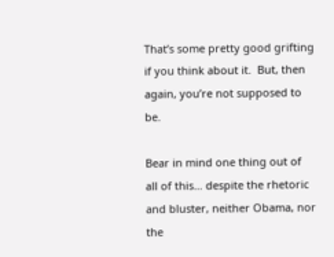That’s some pretty good grifting if you think about it.  But, then again, you’re not supposed to be.

Bear in mind one thing out of all of this… despite the rhetoric and bluster, neither Obama, nor the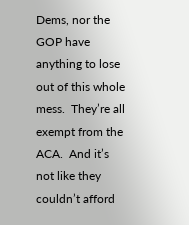Dems, nor the GOP have anything to lose out of this whole mess.  They’re all exempt from the ACA.  And it’s not like they couldn’t afford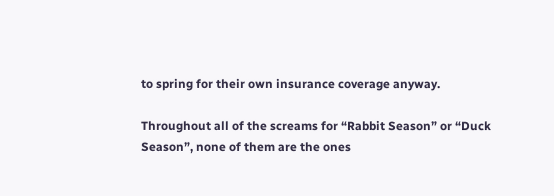to spring for their own insurance coverage anyway.

Throughout all of the screams for “Rabbit Season” or “Duck Season”, none of them are the ones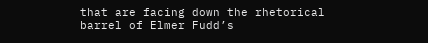that are facing down the rhetorical barrel of Elmer Fudd’s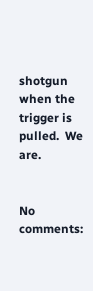shotgun when the trigger is pulled.  We are.


No comments: